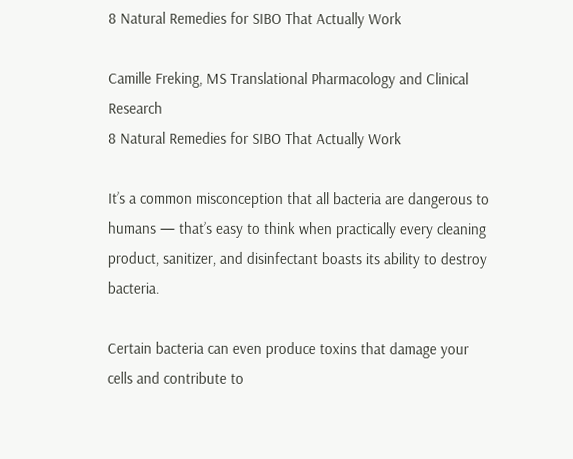8 Natural Remedies for SIBO That Actually Work

Camille Freking, MS Translational Pharmacology and Clinical Research
8 Natural Remedies for SIBO That Actually Work

It’s a common misconception that all bacteria are dangerous to humans — that’s easy to think when practically every cleaning product, sanitizer, and disinfectant boasts its ability to destroy bacteria.

Certain bacteria can even produce toxins that damage your cells and contribute to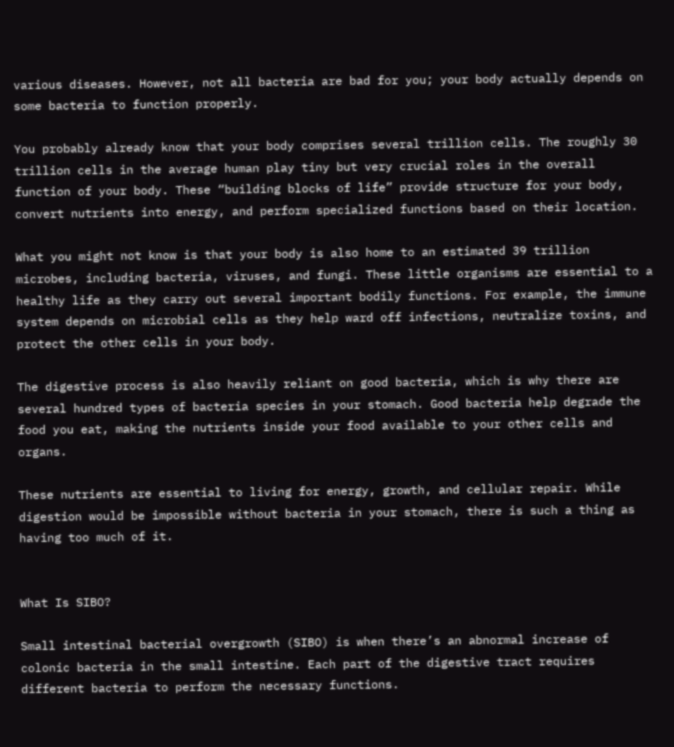various diseases. However, not all bacteria are bad for you; your body actually depends on some bacteria to function properly.

You probably already know that your body comprises several trillion cells. The roughly 30 trillion cells in the average human play tiny but very crucial roles in the overall function of your body. These “building blocks of life” provide structure for your body, convert nutrients into energy, and perform specialized functions based on their location.

What you might not know is that your body is also home to an estimated 39 trillion microbes, including bacteria, viruses, and fungi. These little organisms are essential to a healthy life as they carry out several important bodily functions. For example, the immune system depends on microbial cells as they help ward off infections, neutralize toxins, and protect the other cells in your body.

The digestive process is also heavily reliant on good bacteria, which is why there are several hundred types of bacteria species in your stomach. Good bacteria help degrade the food you eat, making the nutrients inside your food available to your other cells and organs.

These nutrients are essential to living for energy, growth, and cellular repair. While digestion would be impossible without bacteria in your stomach, there is such a thing as having too much of it.


What Is SIBO?

Small intestinal bacterial overgrowth (SIBO) is when there’s an abnormal increase of colonic bacteria in the small intestine. Each part of the digestive tract requires different bacteria to perform the necessary functions.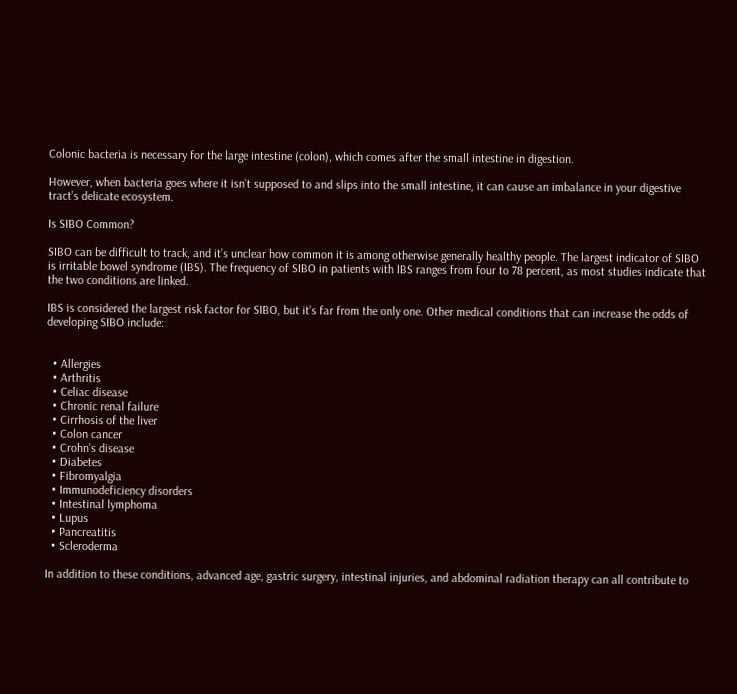Colonic bacteria is necessary for the large intestine (colon), which comes after the small intestine in digestion.

However, when bacteria goes where it isn’t supposed to and slips into the small intestine, it can cause an imbalance in your digestive tract’s delicate ecosystem.

Is SIBO Common?

SIBO can be difficult to track, and it’s unclear how common it is among otherwise generally healthy people. The largest indicator of SIBO is irritable bowel syndrome (IBS). The frequency of SIBO in patients with IBS ranges from four to 78 percent, as most studies indicate that the two conditions are linked.

IBS is considered the largest risk factor for SIBO, but it’s far from the only one. Other medical conditions that can increase the odds of developing SIBO include:


  • Allergies
  • Arthritis
  • Celiac disease
  • Chronic renal failure
  • Cirrhosis of the liver
  • Colon cancer
  • Crohn’s disease
  • Diabetes
  • Fibromyalgia
  • Immunodeficiency disorders
  • Intestinal lymphoma
  • Lupus
  • Pancreatitis
  • Scleroderma

In addition to these conditions, advanced age, gastric surgery, intestinal injuries, and abdominal radiation therapy can all contribute to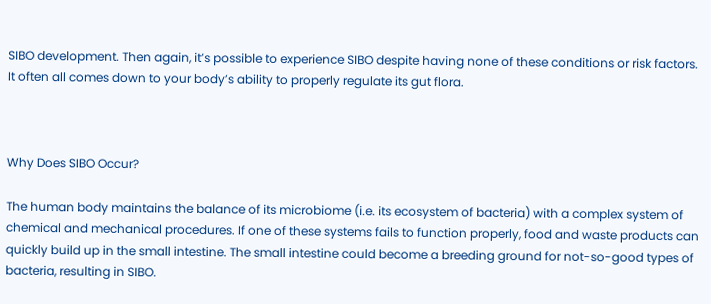SIBO development. Then again, it’s possible to experience SIBO despite having none of these conditions or risk factors. It often all comes down to your body’s ability to properly regulate its gut flora.



Why Does SIBO Occur?

The human body maintains the balance of its microbiome (i.e. its ecosystem of bacteria) with a complex system of chemical and mechanical procedures. If one of these systems fails to function properly, food and waste products can quickly build up in the small intestine. The small intestine could become a breeding ground for not-so-good types of bacteria, resulting in SIBO.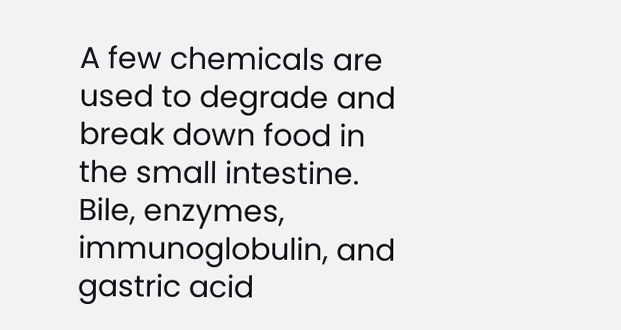A few chemicals are used to degrade and break down food in the small intestine. Bile, enzymes, immunoglobulin, and gastric acid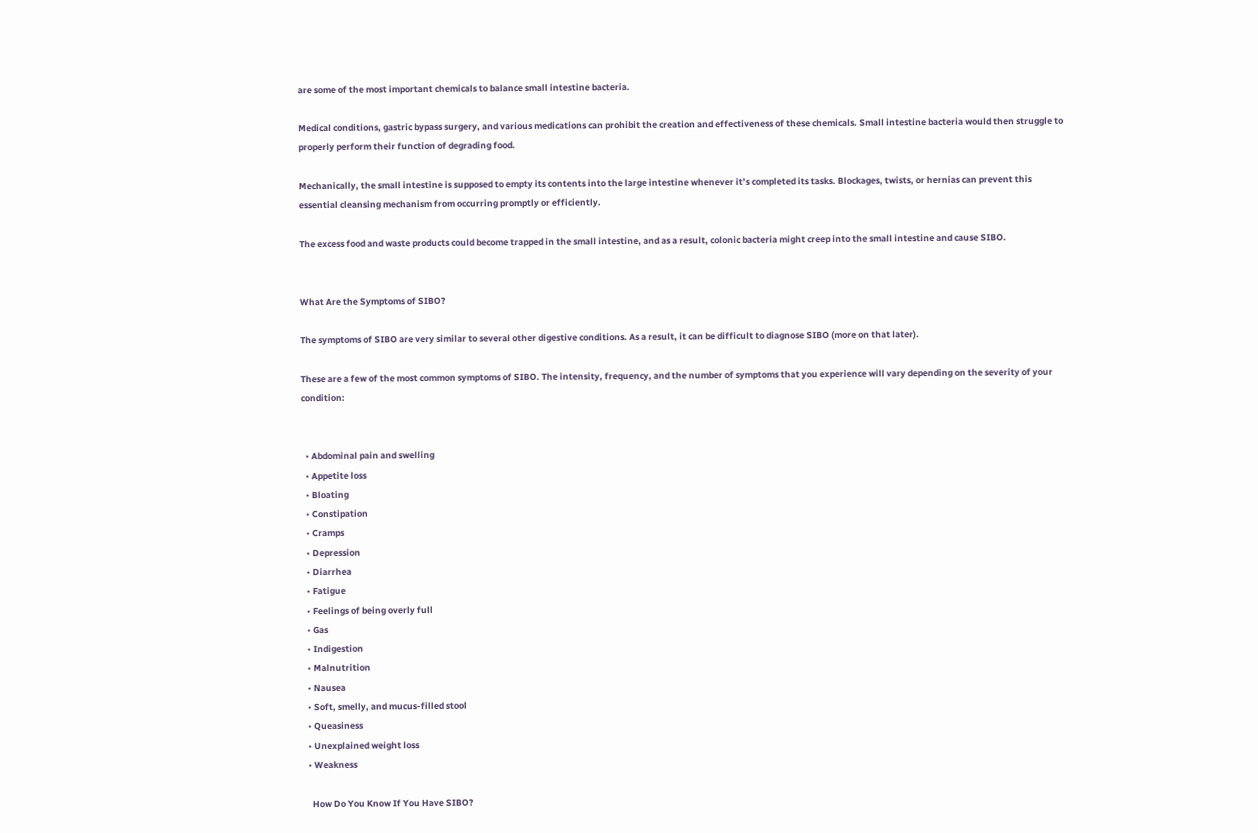are some of the most important chemicals to balance small intestine bacteria.

Medical conditions, gastric bypass surgery, and various medications can prohibit the creation and effectiveness of these chemicals. Small intestine bacteria would then struggle to properly perform their function of degrading food.

Mechanically, the small intestine is supposed to empty its contents into the large intestine whenever it’s completed its tasks. Blockages, twists, or hernias can prevent this essential cleansing mechanism from occurring promptly or efficiently.

The excess food and waste products could become trapped in the small intestine, and as a result, colonic bacteria might creep into the small intestine and cause SIBO.


What Are the Symptoms of SIBO?

The symptoms of SIBO are very similar to several other digestive conditions. As a result, it can be difficult to diagnose SIBO (more on that later).

These are a few of the most common symptoms of SIBO. The intensity, frequency, and the number of symptoms that you experience will vary depending on the severity of your condition:


  • Abdominal pain and swelling
  • Appetite loss
  • Bloating
  • Constipation
  • Cramps
  • Depression
  • Diarrhea
  • Fatigue
  • Feelings of being overly full
  • Gas
  • Indigestion
  • Malnutrition
  • Nausea
  • Soft, smelly, and mucus-filled stool
  • Queasiness
  • Unexplained weight loss
  • Weakness

    How Do You Know If You Have SIBO?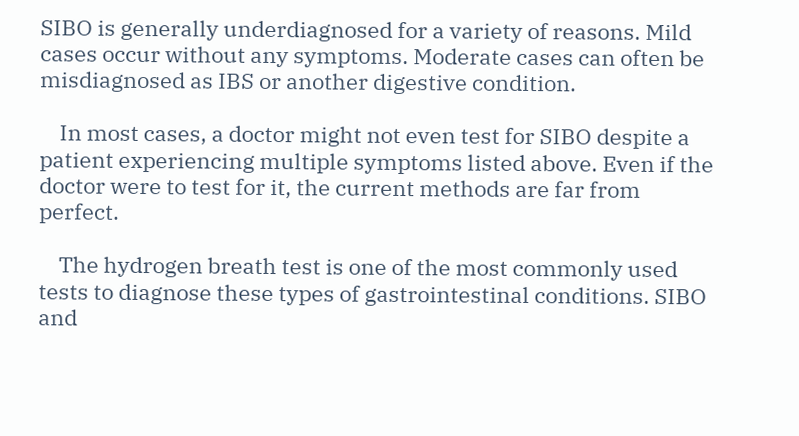SIBO is generally underdiagnosed for a variety of reasons. Mild cases occur without any symptoms. Moderate cases can often be misdiagnosed as IBS or another digestive condition.

    In most cases, a doctor might not even test for SIBO despite a patient experiencing multiple symptoms listed above. Even if the doctor were to test for it, the current methods are far from perfect.

    The hydrogen breath test is one of the most commonly used tests to diagnose these types of gastrointestinal conditions. SIBO and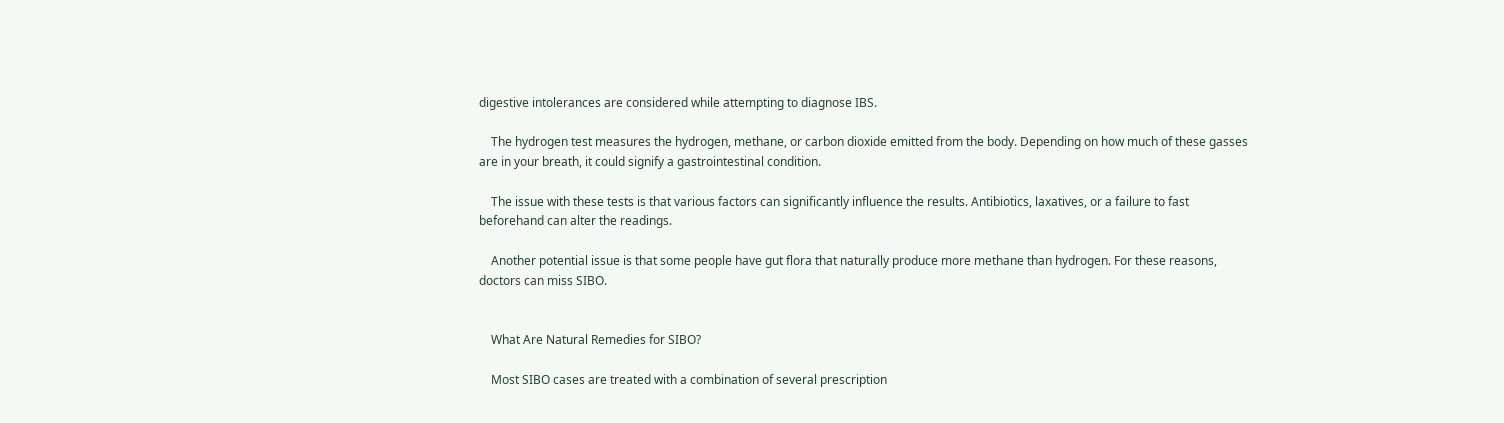digestive intolerances are considered while attempting to diagnose IBS.

    The hydrogen test measures the hydrogen, methane, or carbon dioxide emitted from the body. Depending on how much of these gasses are in your breath, it could signify a gastrointestinal condition.

    The issue with these tests is that various factors can significantly influence the results. Antibiotics, laxatives, or a failure to fast beforehand can alter the readings.

    Another potential issue is that some people have gut flora that naturally produce more methane than hydrogen. For these reasons, doctors can miss SIBO.


    What Are Natural Remedies for SIBO?

    Most SIBO cases are treated with a combination of several prescription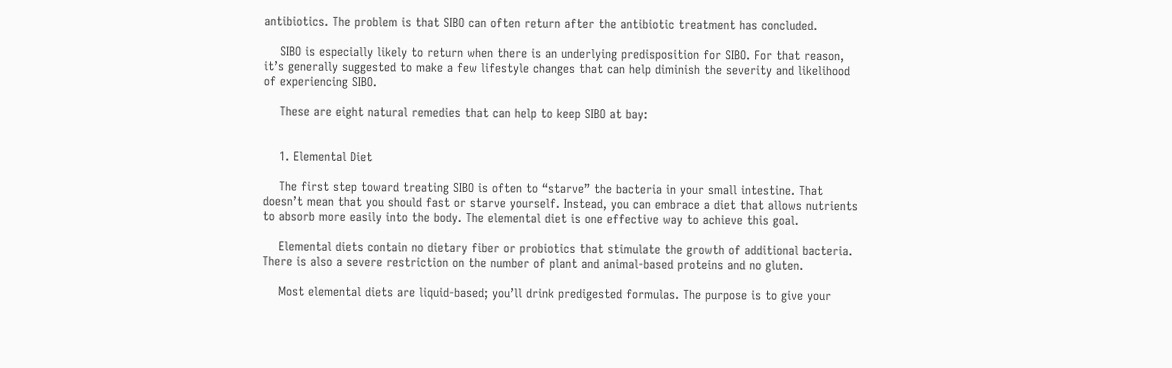antibiotics. The problem is that SIBO can often return after the antibiotic treatment has concluded.

    SIBO is especially likely to return when there is an underlying predisposition for SIBO. For that reason, it’s generally suggested to make a few lifestyle changes that can help diminish the severity and likelihood of experiencing SIBO.

    These are eight natural remedies that can help to keep SIBO at bay:


    1. Elemental Diet

    The first step toward treating SIBO is often to “starve” the bacteria in your small intestine. That doesn’t mean that you should fast or starve yourself. Instead, you can embrace a diet that allows nutrients to absorb more easily into the body. The elemental diet is one effective way to achieve this goal.

    Elemental diets contain no dietary fiber or probiotics that stimulate the growth of additional bacteria. There is also a severe restriction on the number of plant and animal-based proteins and no gluten.

    Most elemental diets are liquid-based; you’ll drink predigested formulas. The purpose is to give your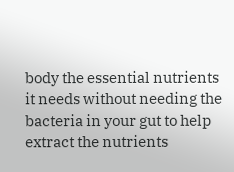body the essential nutrients it needs without needing the bacteria in your gut to help extract the nutrients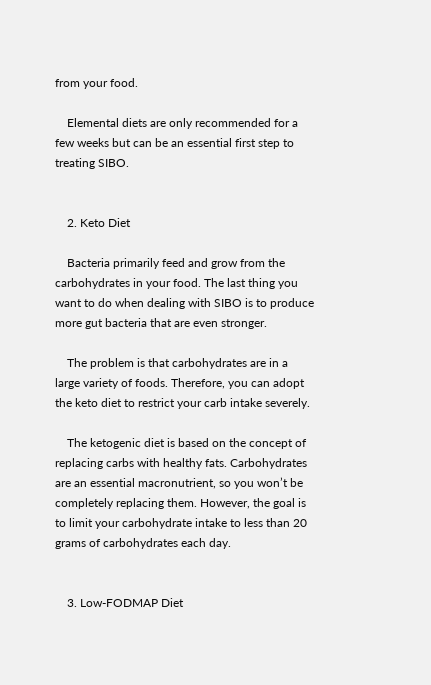from your food.

    Elemental diets are only recommended for a few weeks but can be an essential first step to treating SIBO.


    2. Keto Diet

    Bacteria primarily feed and grow from the carbohydrates in your food. The last thing you want to do when dealing with SIBO is to produce more gut bacteria that are even stronger.

    The problem is that carbohydrates are in a large variety of foods. Therefore, you can adopt the keto diet to restrict your carb intake severely.

    The ketogenic diet is based on the concept of replacing carbs with healthy fats. Carbohydrates are an essential macronutrient, so you won’t be completely replacing them. However, the goal is to limit your carbohydrate intake to less than 20 grams of carbohydrates each day.


    3. Low-FODMAP Diet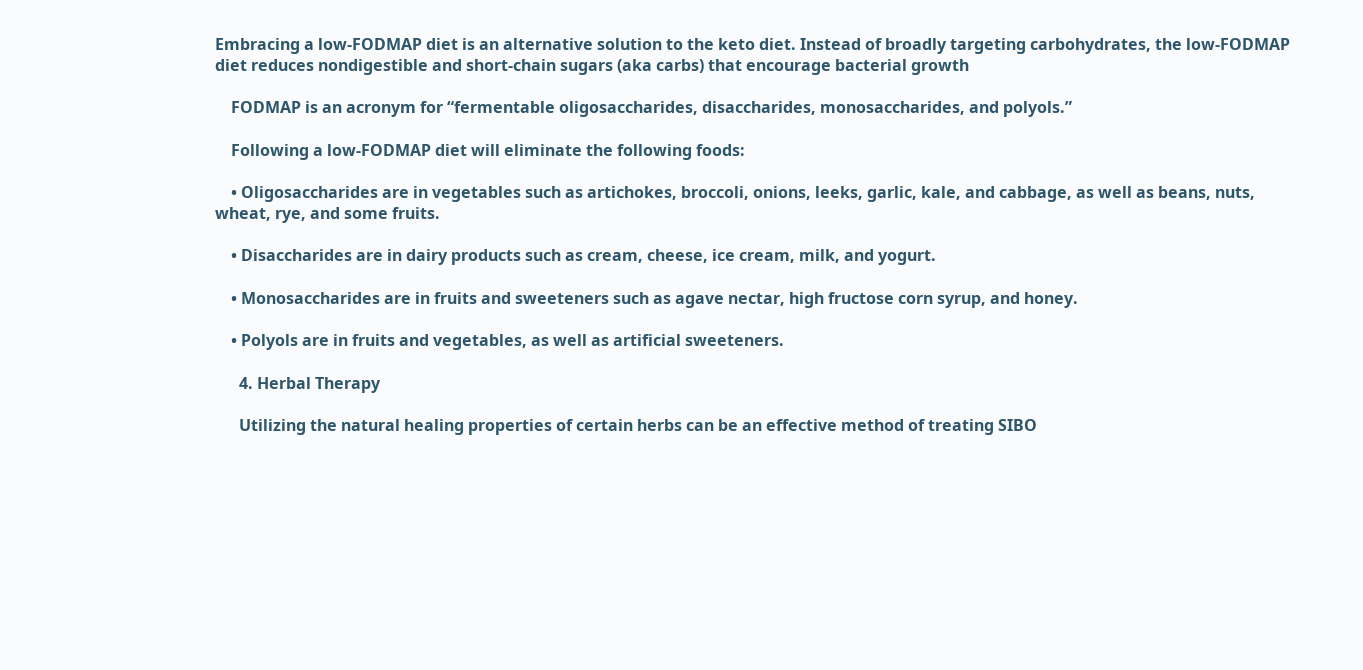Embracing a low-FODMAP diet is an alternative solution to the keto diet. Instead of broadly targeting carbohydrates, the low-FODMAP diet reduces nondigestible and short-chain sugars (aka carbs) that encourage bacterial growth

    FODMAP is an acronym for “fermentable oligosaccharides, disaccharides, monosaccharides, and polyols.”

    Following a low-FODMAP diet will eliminate the following foods:

    • Oligosaccharides are in vegetables such as artichokes, broccoli, onions, leeks, garlic, kale, and cabbage, as well as beans, nuts, wheat, rye, and some fruits.

    • Disaccharides are in dairy products such as cream, cheese, ice cream, milk, and yogurt.

    • Monosaccharides are in fruits and sweeteners such as agave nectar, high fructose corn syrup, and honey.

    • Polyols are in fruits and vegetables, as well as artificial sweeteners.

      4. Herbal Therapy

      Utilizing the natural healing properties of certain herbs can be an effective method of treating SIBO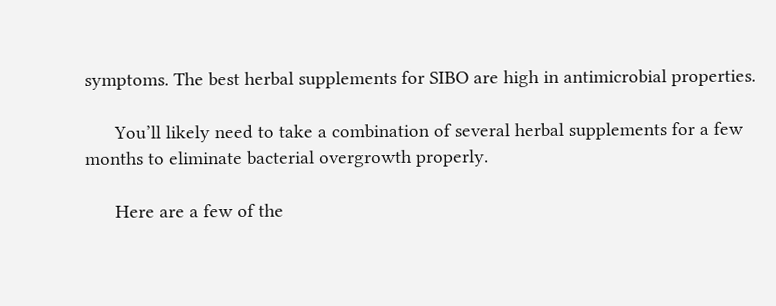symptoms. The best herbal supplements for SIBO are high in antimicrobial properties.

      You’ll likely need to take a combination of several herbal supplements for a few months to eliminate bacterial overgrowth properly.

      Here are a few of the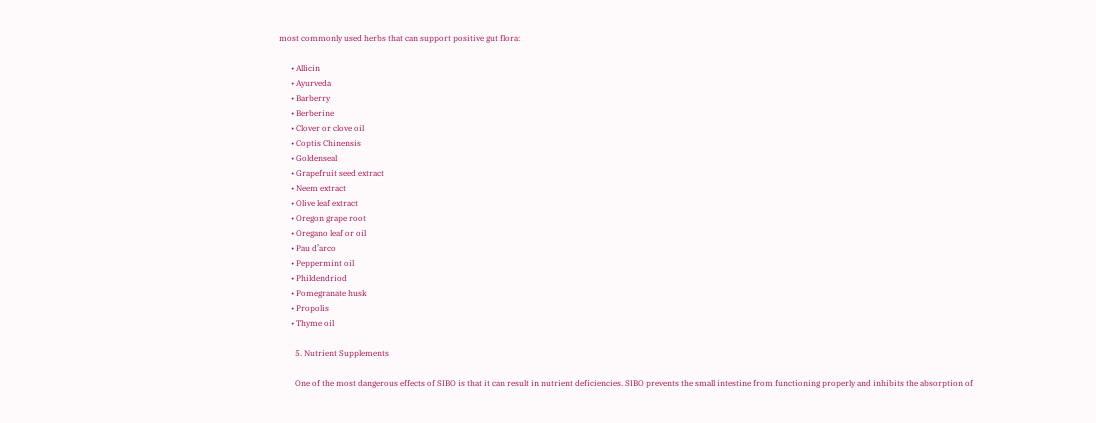most commonly used herbs that can support positive gut flora:

      • Allicin
      • Ayurveda
      • Barberry
      • Berberine
      • Clover or clove oil
      • Coptis Chinensis
      • Goldenseal
      • Grapefruit seed extract
      • Neem extract
      • Olive leaf extract
      • Oregon grape root
      • Oregano leaf or oil
      • Pau d’arco
      • Peppermint oil
      • Phildendriod
      • Pomegranate husk
      • Propolis
      • Thyme oil

        5. Nutrient Supplements

        One of the most dangerous effects of SIBO is that it can result in nutrient deficiencies. SIBO prevents the small intestine from functioning properly and inhibits the absorption of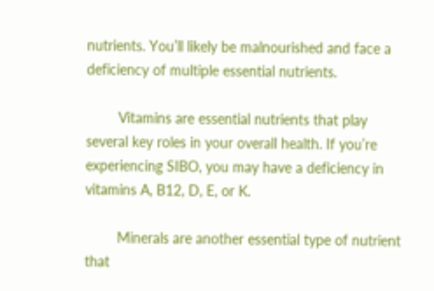nutrients. You’ll likely be malnourished and face a deficiency of multiple essential nutrients.

        Vitamins are essential nutrients that play several key roles in your overall health. If you’re experiencing SIBO, you may have a deficiency in vitamins A, B12, D, E, or K.

        Minerals are another essential type of nutrient that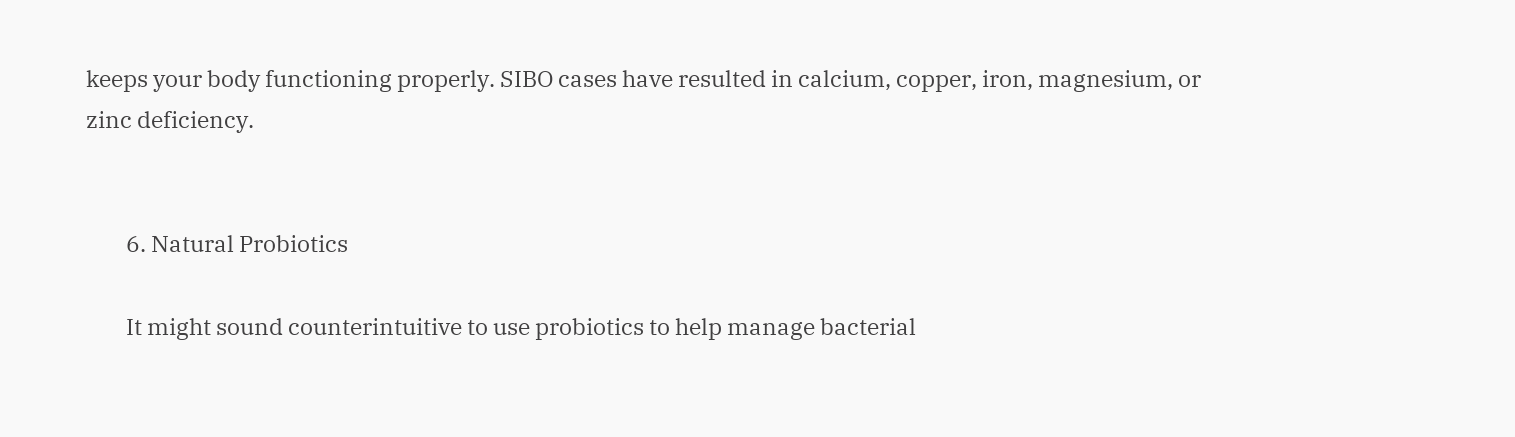keeps your body functioning properly. SIBO cases have resulted in calcium, copper, iron, magnesium, or zinc deficiency.


        6. Natural Probiotics

        It might sound counterintuitive to use probiotics to help manage bacterial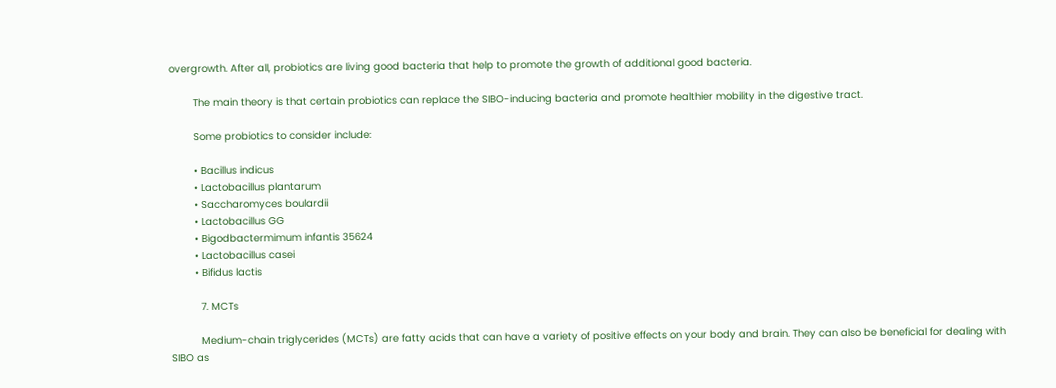overgrowth. After all, probiotics are living good bacteria that help to promote the growth of additional good bacteria.

        The main theory is that certain probiotics can replace the SIBO-inducing bacteria and promote healthier mobility in the digestive tract.

        Some probiotics to consider include:

        • Bacillus indicus
        • Lactobacillus plantarum
        • Saccharomyces boulardii
        • Lactobacillus GG
        • Bigodbactermimum infantis 35624
        • Lactobacillus casei
        • Bifidus lactis

          7. MCTs

          Medium-chain triglycerides (MCTs) are fatty acids that can have a variety of positive effects on your body and brain. They can also be beneficial for dealing with SIBO as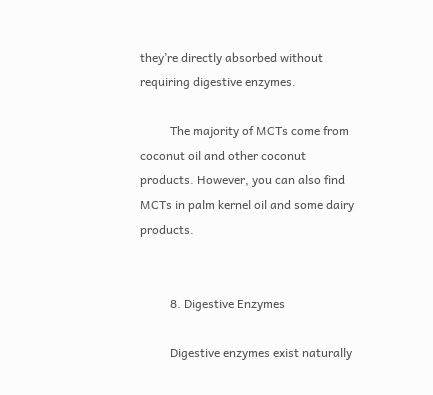they’re directly absorbed without requiring digestive enzymes.

          The majority of MCTs come from coconut oil and other coconut products. However, you can also find MCTs in palm kernel oil and some dairy products.


          8. Digestive Enzymes

          Digestive enzymes exist naturally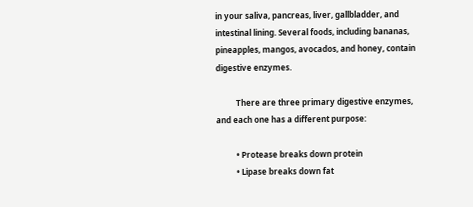in your saliva, pancreas, liver, gallbladder, and intestinal lining. Several foods, including bananas, pineapples, mangos, avocados, and honey, contain digestive enzymes.

          There are three primary digestive enzymes, and each one has a different purpose:

          • Protease breaks down protein
          • Lipase breaks down fat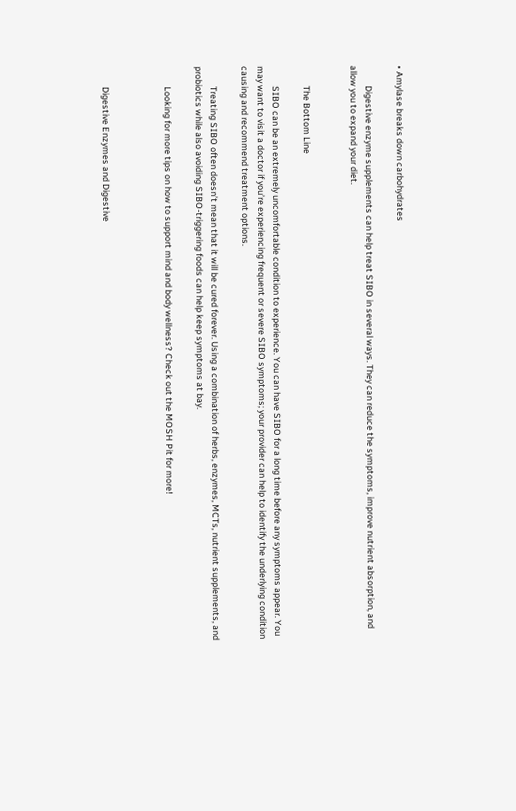• Amylase breaks down carbohydrates

          Digestive enzyme supplements can help treat SIBO in several ways. They can reduce the symptoms, improve nutrient absorption, and allow you to expand your diet.


          The Bottom Line

          SIBO can be an extremely uncomfortable condition to experience. You can have SIBO for a long time before any symptoms appear. You may want to visit a doctor if you’re experiencing frequent or severe SIBO symptoms; your provider can help to identify the underlying condition causing and recommend treatment options.

          Treating SIBO often doesn’t mean that it will be cured forever. Using a combination of herbs, enzymes, MCTs, nutrient supplements, and probiotics while also avoiding SIBO-triggering foods can help keep symptoms at bay.

          Looking for more tips on how to support mind and body wellness? Check out the MOSH Pit for more!



          Digestive Enzymes and Digestive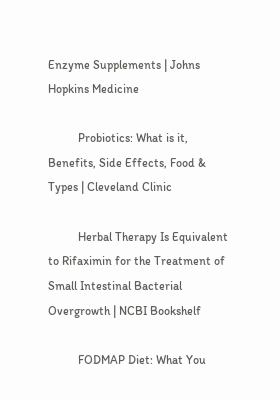Enzyme Supplements | Johns Hopkins Medicine

          Probiotics: What is it, Benefits, Side Effects, Food & Types | Cleveland Clinic

          Herbal Therapy Is Equivalent to Rifaximin for the Treatment of Small Intestinal Bacterial Overgrowth | NCBI Bookshelf

          FODMAP Diet: What You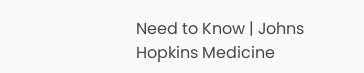Need to Know | Johns Hopkins Medicine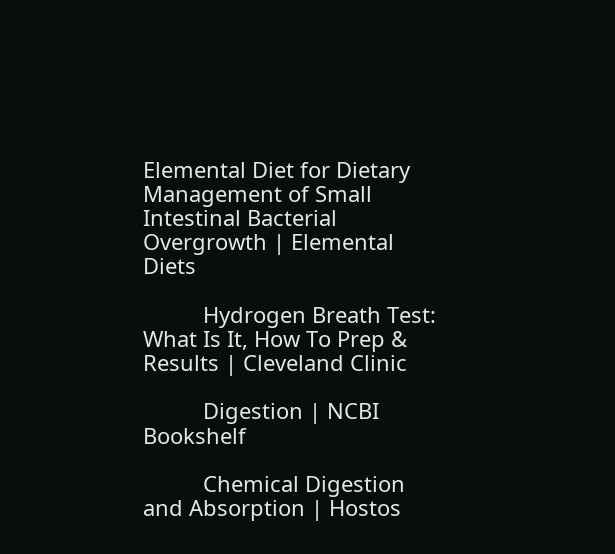Elemental Diet for Dietary Management of Small Intestinal Bacterial Overgrowth | Elemental Diets

          Hydrogen Breath Test: What Is It, How To Prep & Results | Cleveland Clinic

          Digestion | NCBI Bookshelf

          Chemical Digestion and Absorption | Hostos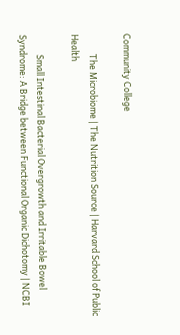Community College

          The Microbiome | The Nutrition Source | Harvard School of Public Health

          Small Intestinal Bacterial Overgrowth and Irritable Bowel Syndrome: A Bridge between Functional Organic Dichotomy | NCBI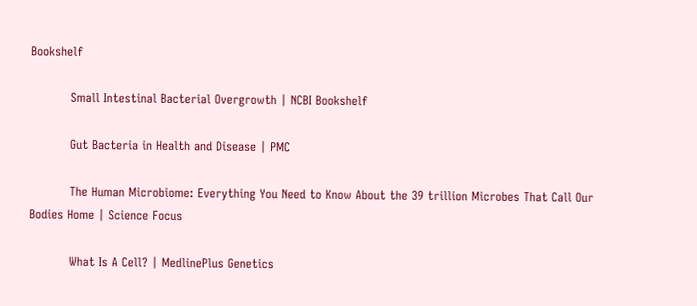Bookshelf

          Small Intestinal Bacterial Overgrowth | NCBI Bookshelf

          Gut Bacteria in Health and Disease | PMC

          The Human Microbiome: Everything You Need to Know About the 39 trillion Microbes That Call Our Bodies Home | Science Focus

          What Is A Cell? | MedlinePlus Genetics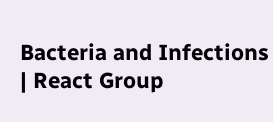Bacteria and Infections | React Group